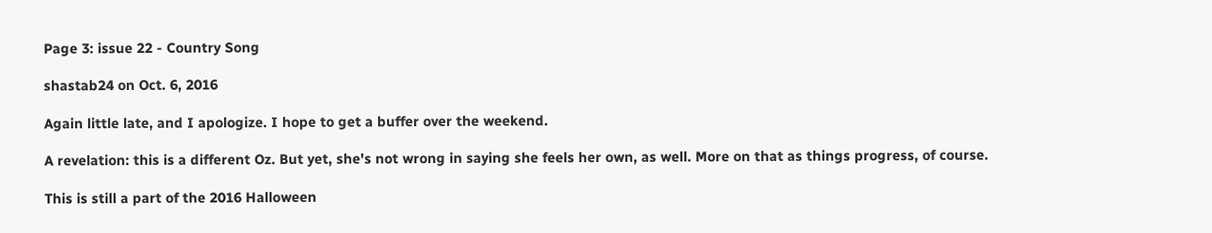Page 3: issue 22 - Country Song

shastab24 on Oct. 6, 2016

Again little late, and I apologize. I hope to get a buffer over the weekend.

A revelation: this is a different Oz. But yet, she's not wrong in saying she feels her own, as well. More on that as things progress, of course.

This is still a part of the 2016 Halloween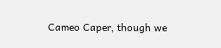Cameo Caper, though we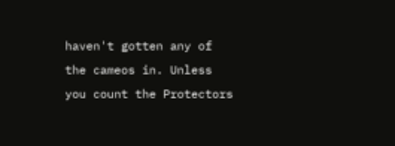haven't gotten any of the cameos in. Unless you count the Protectors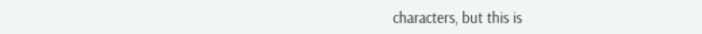characters, but this is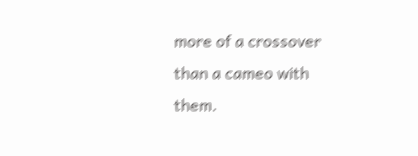more of a crossover than a cameo with them.